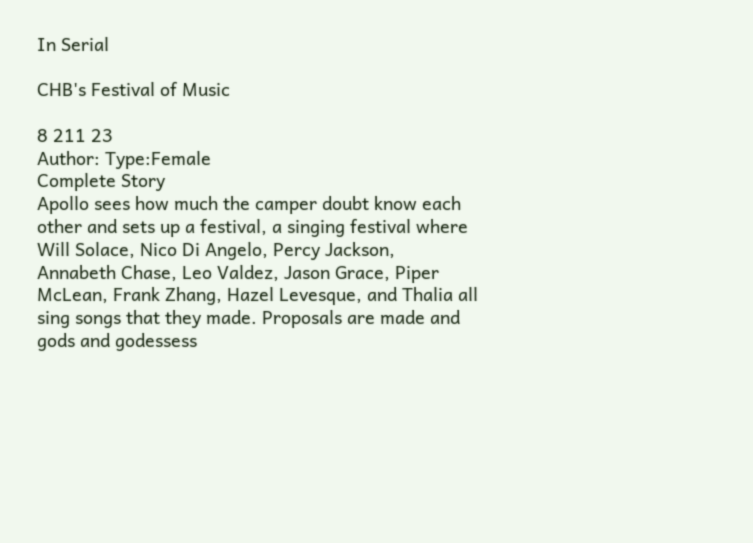In Serial

CHB's Festival of Music

8 211 23
Author: Type:Female
Complete Story
Apollo sees how much the camper doubt know each other and sets up a festival, a singing festival where Will Solace, Nico Di Angelo, Percy Jackson, Annabeth Chase, Leo Valdez, Jason Grace, Piper McLean, Frank Zhang, Hazel Levesque, and Thalia all sing songs that they made. Proposals are made and gods and godessess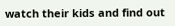watch their kids and find out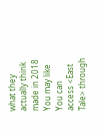what they actually think
made in 2018
You may like
You can access <East Tale> through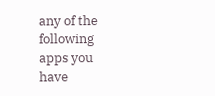any of the following apps you have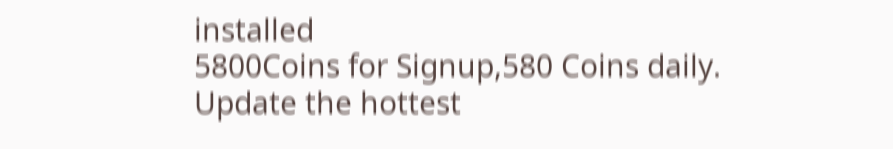installed
5800Coins for Signup,580 Coins daily.
Update the hottest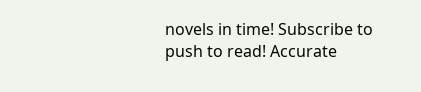novels in time! Subscribe to push to read! Accurate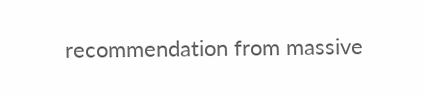recommendation from massive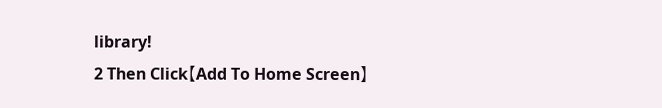library!
2 Then Click【Add To Home Screen】